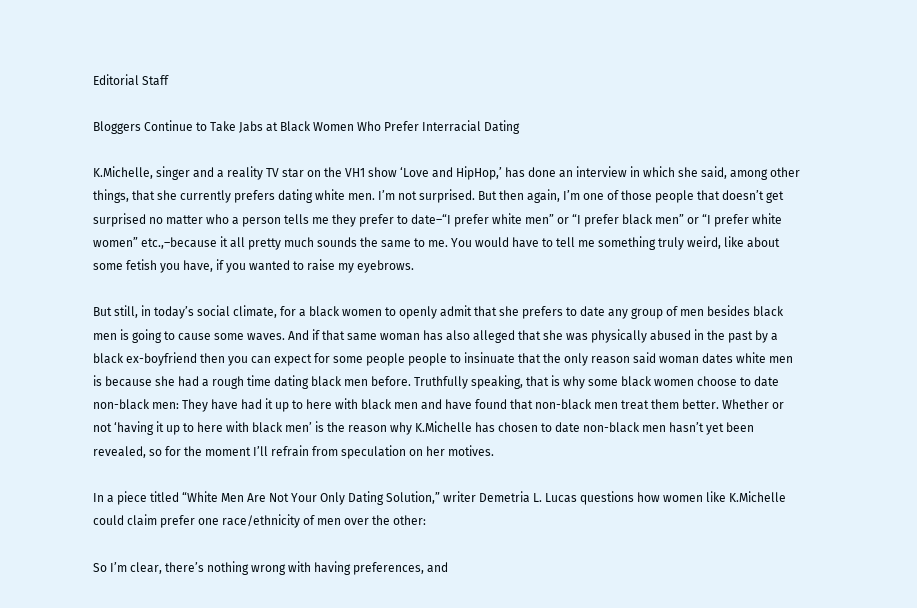Editorial Staff

Bloggers Continue to Take Jabs at Black Women Who Prefer Interracial Dating

K.Michelle, singer and a reality TV star on the VH1 show ‘Love and HipHop,’ has done an interview in which she said, among other things, that she currently prefers dating white men. I’m not surprised. But then again, I’m one of those people that doesn’t get surprised no matter who a person tells me they prefer to date–“I prefer white men” or “I prefer black men” or “I prefer white women” etc.,–because it all pretty much sounds the same to me. You would have to tell me something truly weird, like about some fetish you have, if you wanted to raise my eyebrows.

But still, in today’s social climate, for a black women to openly admit that she prefers to date any group of men besides black men is going to cause some waves. And if that same woman has also alleged that she was physically abused in the past by a black ex-boyfriend then you can expect for some people people to insinuate that the only reason said woman dates white men is because she had a rough time dating black men before. Truthfully speaking, that is why some black women choose to date non-black men: They have had it up to here with black men and have found that non-black men treat them better. Whether or not ‘having it up to here with black men’ is the reason why K.Michelle has chosen to date non-black men hasn’t yet been revealed, so for the moment I’ll refrain from speculation on her motives.

In a piece titled “White Men Are Not Your Only Dating Solution,” writer Demetria L. Lucas questions how women like K.Michelle could claim prefer one race/ethnicity of men over the other:

So I’m clear, there’s nothing wrong with having preferences, and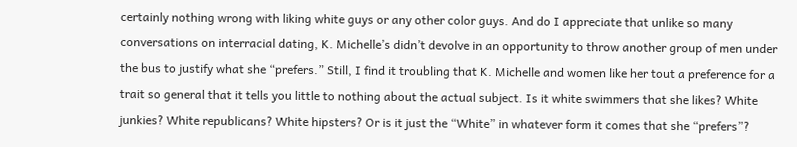certainly nothing wrong with liking white guys or any other color guys. And do I appreciate that unlike so many conversations on interracial dating, K. Michelle’s didn’t devolve in an opportunity to throw another group of men under the bus to justify what she “prefers.” Still, I find it troubling that K. Michelle and women like her tout a preference for a trait so general that it tells you little to nothing about the actual subject. Is it white swimmers that she likes? White junkies? White republicans? White hipsters? Or is it just the “White” in whatever form it comes that she “prefers”?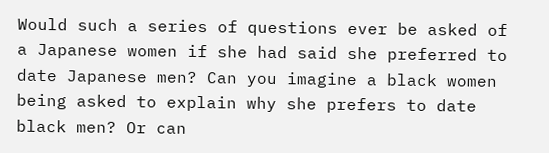Would such a series of questions ever be asked of a Japanese women if she had said she preferred to date Japanese men? Can you imagine a black women being asked to explain why she prefers to date black men? Or can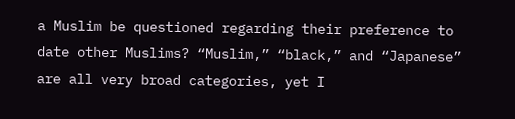a Muslim be questioned regarding their preference to date other Muslims? “Muslim,” “black,” and “Japanese” are all very broad categories, yet I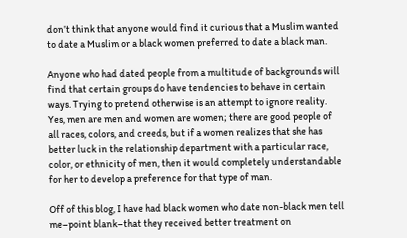don’t think that anyone would find it curious that a Muslim wanted to date a Muslim or a black women preferred to date a black man.

Anyone who had dated people from a multitude of backgrounds will find that certain groups do have tendencies to behave in certain ways. Trying to pretend otherwise is an attempt to ignore reality. Yes, men are men and women are women; there are good people of all races, colors, and creeds, but if a women realizes that she has better luck in the relationship department with a particular race, color, or ethnicity of men, then it would completely understandable for her to develop a preference for that type of man.

Off of this blog, I have had black women who date non-black men tell me–point blank–that they received better treatment on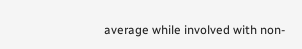average while involved with non-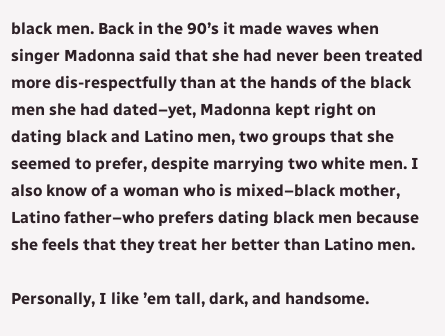black men. Back in the 90’s it made waves when singer Madonna said that she had never been treated more dis-respectfully than at the hands of the black men she had dated–yet, Madonna kept right on dating black and Latino men, two groups that she seemed to prefer, despite marrying two white men. I also know of a woman who is mixed–black mother, Latino father–who prefers dating black men because she feels that they treat her better than Latino men.

Personally, I like ’em tall, dark, and handsome.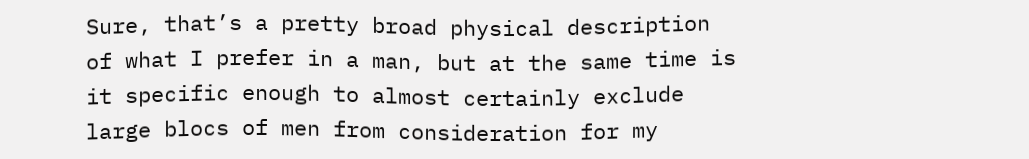Sure, that’s a pretty broad physical description of what I prefer in a man, but at the same time is it specific enough to almost certainly exclude large blocs of men from consideration for my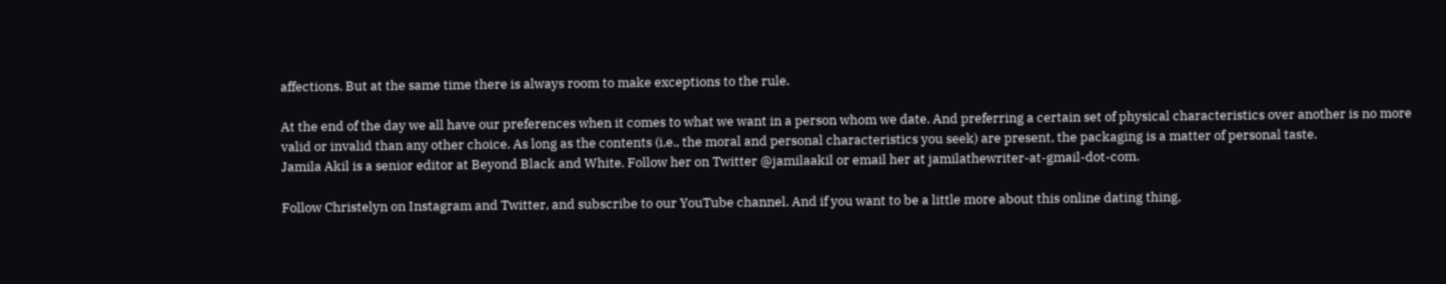affections. But at the same time there is always room to make exceptions to the rule.

At the end of the day we all have our preferences when it comes to what we want in a person whom we date. And preferring a certain set of physical characteristics over another is no more valid or invalid than any other choice. As long as the contents (i.e., the moral and personal characteristics you seek) are present, the packaging is a matter of personal taste.
Jamila Akil is a senior editor at Beyond Black and White. Follow her on Twitter @jamilaakil or email her at jamilathewriter-at-gmail-dot-com.

Follow Christelyn on Instagram and Twitter, and subscribe to our YouTube channel. And if you want to be a little more about this online dating thing,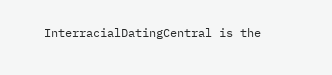InterracialDatingCentral is the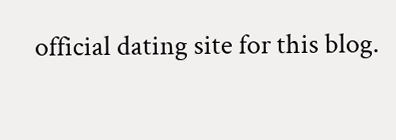official dating site for this blog.